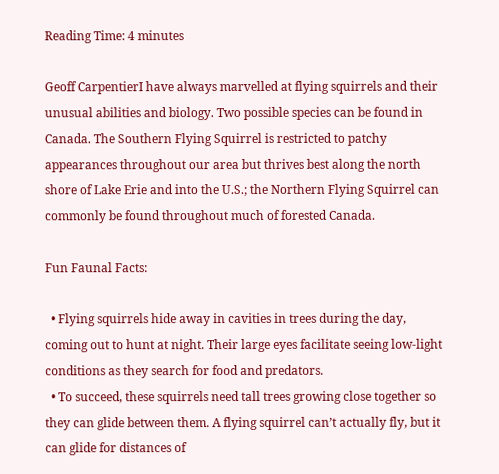Reading Time: 4 minutes

Geoff CarpentierI have always marvelled at flying squirrels and their unusual abilities and biology. Two possible species can be found in Canada. The Southern Flying Squirrel is restricted to patchy appearances throughout our area but thrives best along the north shore of Lake Erie and into the U.S.; the Northern Flying Squirrel can commonly be found throughout much of forested Canada.

Fun Faunal Facts:

  • Flying squirrels hide away in cavities in trees during the day, coming out to hunt at night. Their large eyes facilitate seeing low-light conditions as they search for food and predators.
  • To succeed, these squirrels need tall trees growing close together so they can glide between them. A flying squirrel can’t actually fly, but it can glide for distances of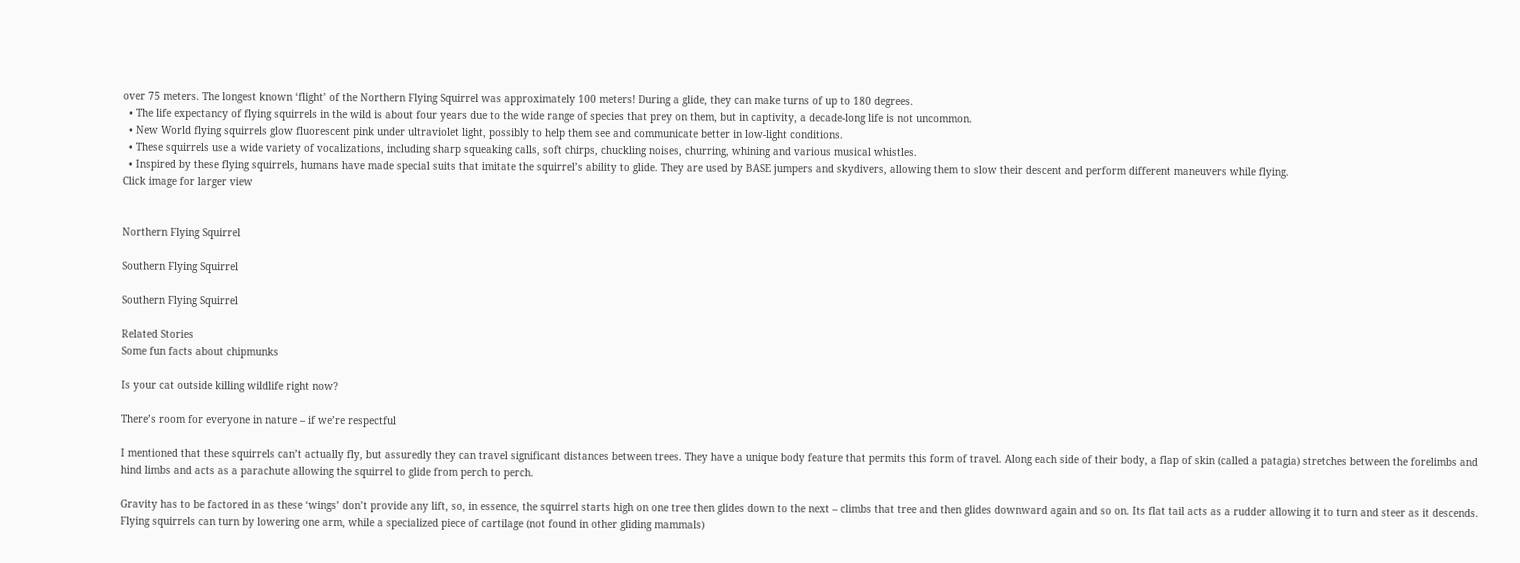over 75 meters. The longest known ‘flight’ of the Northern Flying Squirrel was approximately 100 meters! During a glide, they can make turns of up to 180 degrees.
  • The life expectancy of flying squirrels in the wild is about four years due to the wide range of species that prey on them, but in captivity, a decade-long life is not uncommon.
  • New World flying squirrels glow fluorescent pink under ultraviolet light, possibly to help them see and communicate better in low-light conditions.
  • These squirrels use a wide variety of vocalizations, including sharp squeaking calls, soft chirps, chuckling noises, churring, whining and various musical whistles.
  • Inspired by these flying squirrels, humans have made special suits that imitate the squirrel’s ability to glide. They are used by BASE jumpers and skydivers, allowing them to slow their descent and perform different maneuvers while flying.
Click image for larger view


Northern Flying Squirrel

Southern Flying Squirrel

Southern Flying Squirrel

Related Stories
Some fun facts about chipmunks

Is your cat outside killing wildlife right now?

There’s room for everyone in nature – if we’re respectful

I mentioned that these squirrels can’t actually fly, but assuredly they can travel significant distances between trees. They have a unique body feature that permits this form of travel. Along each side of their body, a flap of skin (called a patagia) stretches between the forelimbs and hind limbs and acts as a parachute allowing the squirrel to glide from perch to perch.

Gravity has to be factored in as these ‘wings’ don’t provide any lift, so, in essence, the squirrel starts high on one tree then glides down to the next – climbs that tree and then glides downward again and so on. Its flat tail acts as a rudder allowing it to turn and steer as it descends. Flying squirrels can turn by lowering one arm, while a specialized piece of cartilage (not found in other gliding mammals)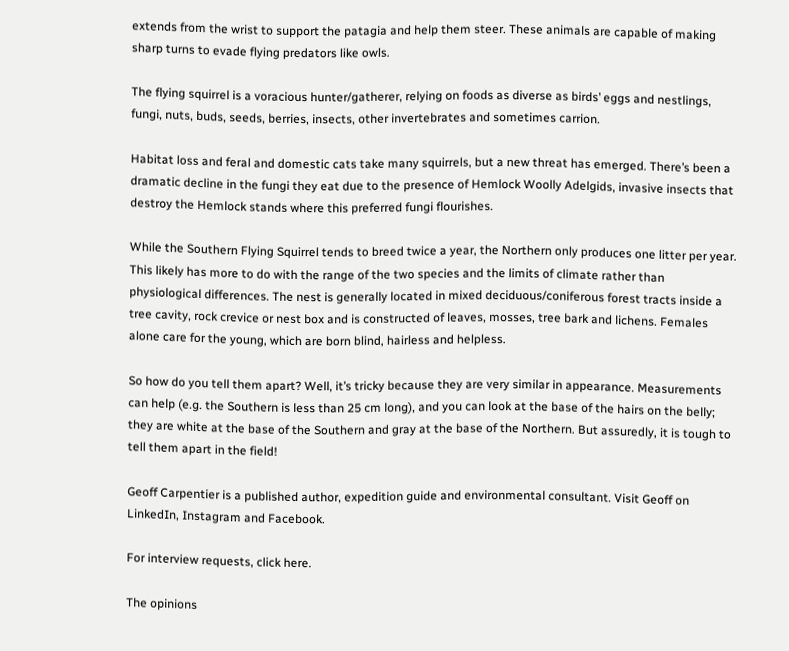extends from the wrist to support the patagia and help them steer. These animals are capable of making sharp turns to evade flying predators like owls.

The flying squirrel is a voracious hunter/gatherer, relying on foods as diverse as birds’ eggs and nestlings, fungi, nuts, buds, seeds, berries, insects, other invertebrates and sometimes carrion.

Habitat loss and feral and domestic cats take many squirrels, but a new threat has emerged. There’s been a dramatic decline in the fungi they eat due to the presence of Hemlock Woolly Adelgids, invasive insects that destroy the Hemlock stands where this preferred fungi flourishes.

While the Southern Flying Squirrel tends to breed twice a year, the Northern only produces one litter per year. This likely has more to do with the range of the two species and the limits of climate rather than physiological differences. The nest is generally located in mixed deciduous/coniferous forest tracts inside a tree cavity, rock crevice or nest box and is constructed of leaves, mosses, tree bark and lichens. Females alone care for the young, which are born blind, hairless and helpless.

So how do you tell them apart? Well, it’s tricky because they are very similar in appearance. Measurements can help (e.g. the Southern is less than 25 cm long), and you can look at the base of the hairs on the belly; they are white at the base of the Southern and gray at the base of the Northern. But assuredly, it is tough to tell them apart in the field!

Geoff Carpentier is a published author, expedition guide and environmental consultant. Visit Geoff on LinkedIn, Instagram and Facebook.

For interview requests, click here.

The opinions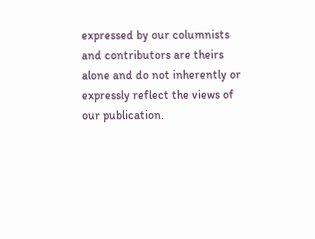expressed by our columnists and contributors are theirs alone and do not inherently or expressly reflect the views of our publication.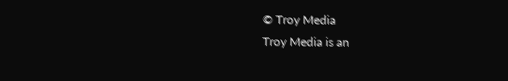© Troy Media
Troy Media is an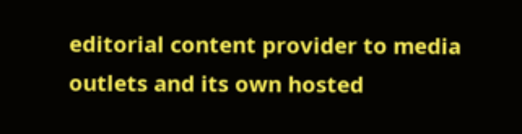editorial content provider to media outlets and its own hosted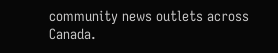community news outlets across Canada.